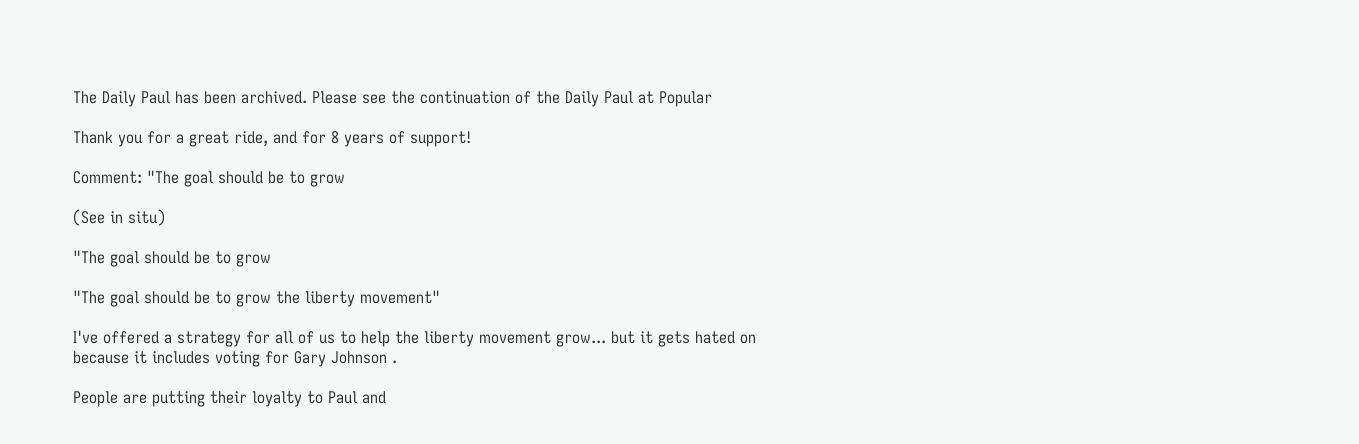The Daily Paul has been archived. Please see the continuation of the Daily Paul at Popular

Thank you for a great ride, and for 8 years of support!

Comment: "The goal should be to grow

(See in situ)

"The goal should be to grow

"The goal should be to grow the liberty movement"

I've offered a strategy for all of us to help the liberty movement grow... but it gets hated on because it includes voting for Gary Johnson .

People are putting their loyalty to Paul and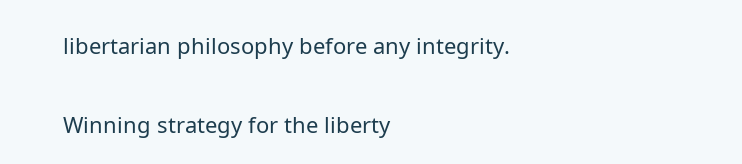libertarian philosophy before any integrity.

Winning strategy for the liberty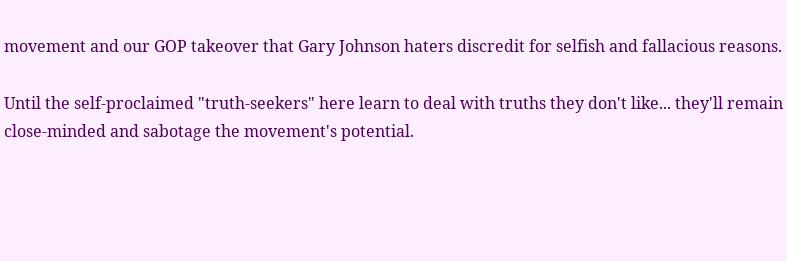movement and our GOP takeover that Gary Johnson haters discredit for selfish and fallacious reasons.

Until the self-proclaimed "truth-seekers" here learn to deal with truths they don't like... they'll remain close-minded and sabotage the movement's potential.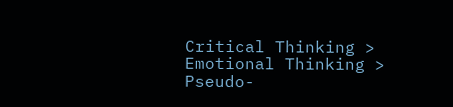Critical Thinking > Emotional Thinking > Pseudo-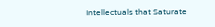Intellectuals that Saturate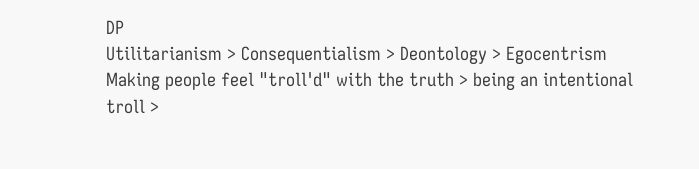DP
Utilitarianism > Consequentialism > Deontology > Egocentrism
Making people feel "troll'd" with the truth > being an intentional troll >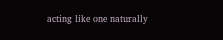acting like one naturally